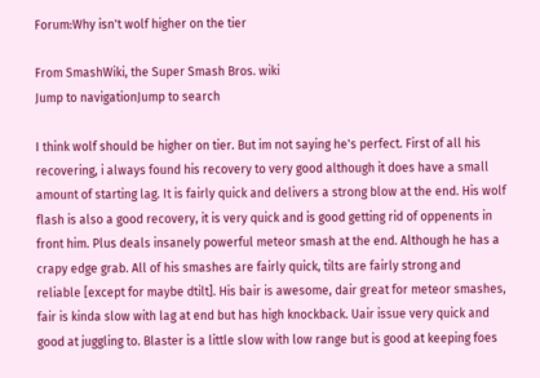Forum:Why isn't wolf higher on the tier

From SmashWiki, the Super Smash Bros. wiki
Jump to navigationJump to search

I think wolf should be higher on tier. But im not saying he's perfect. First of all his recovering, i always found his recovery to very good although it does have a small amount of starting lag. It is fairly quick and delivers a strong blow at the end. His wolf flash is also a good recovery, it is very quick and is good getting rid of oppenents in front him. Plus deals insanely powerful meteor smash at the end. Although he has a crapy edge grab. All of his smashes are fairly quick, tilts are fairly strong and reliable [except for maybe dtilt]. His bair is awesome, dair great for meteor smashes, fair is kinda slow with lag at end but has high knockback. Uair issue very quick and good at juggling to. Blaster is a little slow with low range but is good at keeping foes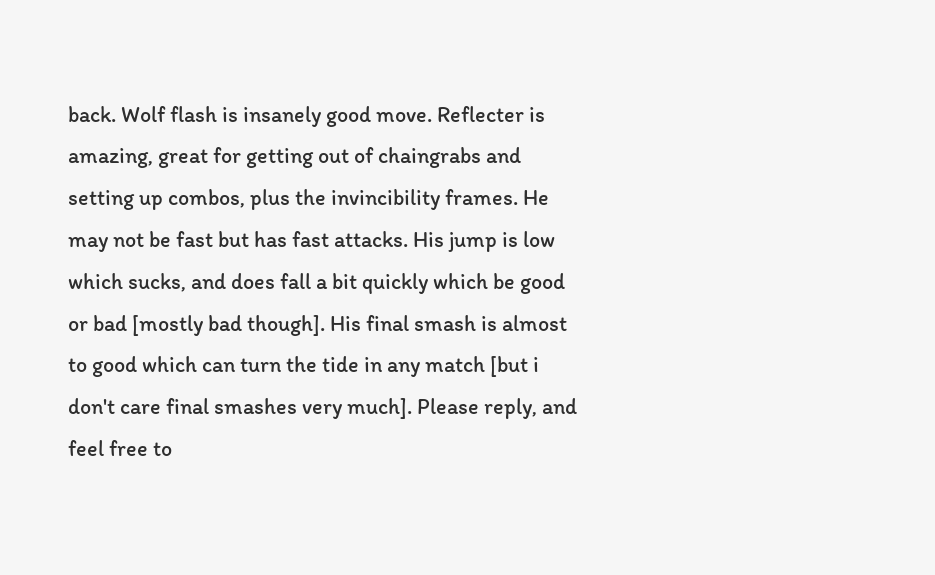back. Wolf flash is insanely good move. Reflecter is amazing, great for getting out of chaingrabs and setting up combos, plus the invincibility frames. He may not be fast but has fast attacks. His jump is low which sucks, and does fall a bit quickly which be good or bad [mostly bad though]. His final smash is almost to good which can turn the tide in any match [but i don't care final smashes very much]. Please reply, and feel free to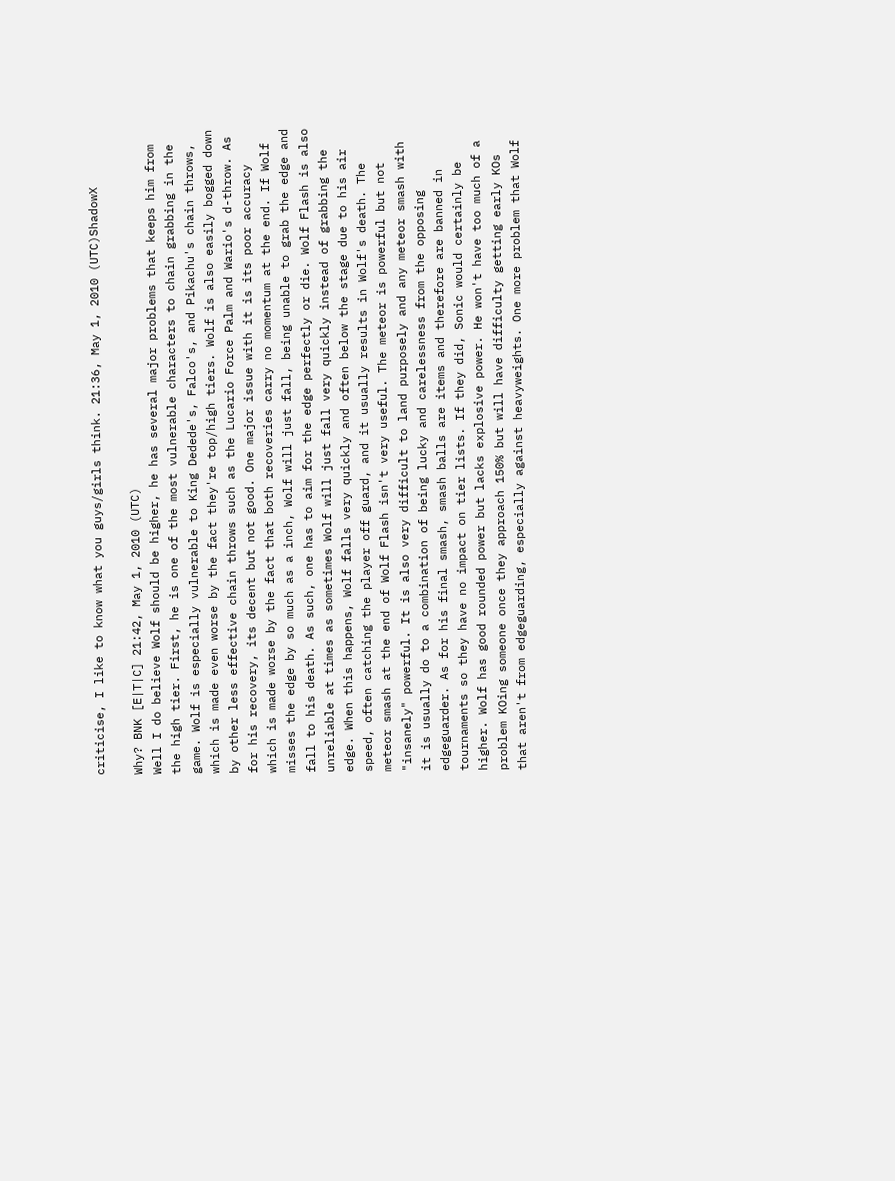criticise, I like to know what you guys/girls think. 21:36, May 1, 2010 (UTC)ShadowX

Why? BNK [E|T|C] 21:42, May 1, 2010 (UTC)
Well I do believe Wolf should be higher, he has several major problems that keeps him from the high tier. First, he is one of the most vulnerable characters to chain grabbing in the game. Wolf is especially vulnerable to King Dedede's, Falco's, and Pikachu's chain throws, which is made even worse by the fact they're top/high tiers. Wolf is also easily bogged down by other less effective chain throws such as the Lucario Force Palm and Wario's d-throw. As for his recovery, its decent but not good. One major issue with it is its poor accuracy which is made worse by the fact that both recoveries carry no momentum at the end. If Wolf misses the edge by so much as a inch, Wolf will just fall, being unable to grab the edge and fall to his death. As such, one has to aim for the edge perfectly or die. Wolf Flash is also unreliable at times as sometimes Wolf will just fall very quickly instead of grabbing the edge. When this happens, Wolf falls very quickly and often below the stage due to his air speed, often catching the player off guard, and it usually results in Wolf's death. The meteor smash at the end of Wolf Flash isn't very useful. The meteor is powerful but not "insanely" powerful. It is also very difficult to land purposely and any meteor smash with it is usually do to a combination of being lucky and carelessness from the opposing edgeguarder. As for his final smash, smash balls are items and therefore are banned in tournaments so they have no impact on tier lists. If they did, Sonic would certainly be higher. Wolf has good rounded power but lacks explosive power. He won't have too much of a problem KOing someone once they approach 150% but will have difficulty getting early KOs that aren't from edgeguarding, especially against heavyweights. One more problem that Wolf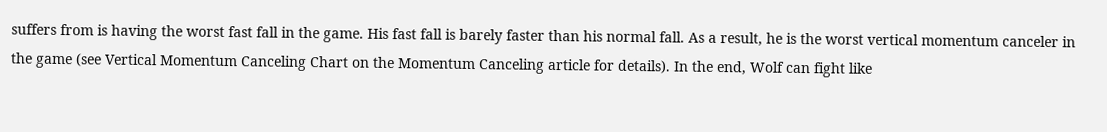suffers from is having the worst fast fall in the game. His fast fall is barely faster than his normal fall. As a result, he is the worst vertical momentum canceler in the game (see Vertical Momentum Canceling Chart on the Momentum Canceling article for details). In the end, Wolf can fight like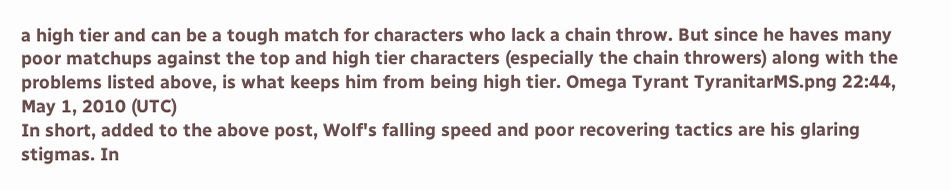a high tier and can be a tough match for characters who lack a chain throw. But since he haves many poor matchups against the top and high tier characters (especially the chain throwers) along with the problems listed above, is what keeps him from being high tier. Omega Tyrant TyranitarMS.png 22:44, May 1, 2010 (UTC)
In short, added to the above post, Wolf's falling speed and poor recovering tactics are his glaring stigmas. In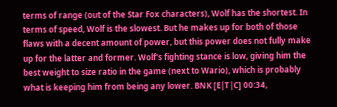terms of range (out of the Star Fox characters), Wolf has the shortest. In terms of speed, Wolf is the slowest. But he makes up for both of those flaws with a decent amount of power, but this power does not fully make up for the latter and former. Wolf's fighting stance is low, giving him the best weight to size ratio in the game (next to Wario), which is probably what is keeping him from being any lower. BNK [E|T|C] 00:34,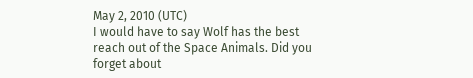May 2, 2010 (UTC)
I would have to say Wolf has the best reach out of the Space Animals. Did you forget about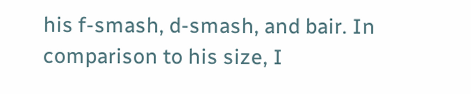his f-smash, d-smash, and bair. In comparison to his size, I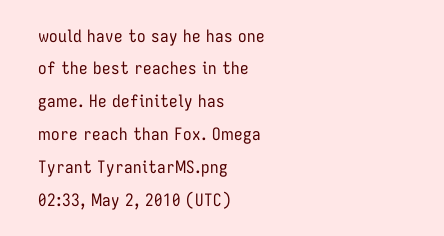would have to say he has one of the best reaches in the game. He definitely has more reach than Fox. Omega Tyrant TyranitarMS.png 02:33, May 2, 2010 (UTC)